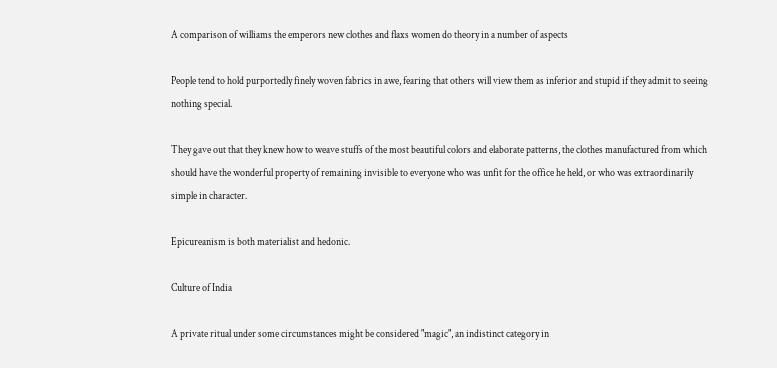A comparison of williams the emperors new clothes and flaxs women do theory in a number of aspects

People tend to hold purportedly finely woven fabrics in awe, fearing that others will view them as inferior and stupid if they admit to seeing nothing special.

They gave out that they knew how to weave stuffs of the most beautiful colors and elaborate patterns, the clothes manufactured from which should have the wonderful property of remaining invisible to everyone who was unfit for the office he held, or who was extraordinarily simple in character.

Epicureanism is both materialist and hedonic.

Culture of India

A private ritual under some circumstances might be considered "magic", an indistinct category in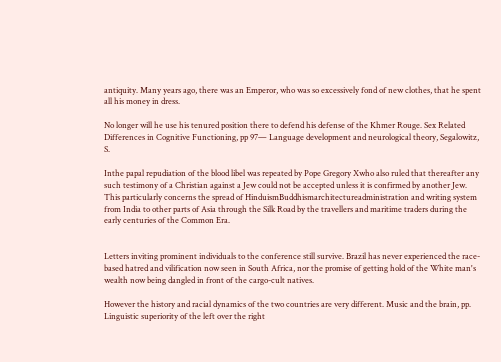antiquity. Many years ago, there was an Emperor, who was so excessively fond of new clothes, that he spent all his money in dress.

No longer will he use his tenured position there to defend his defense of the Khmer Rouge. Sex Related Differences in Cognitive Functioning, pp 97— Language development and neurological theory, Segalowitz, S.

Inthe papal repudiation of the blood libel was repeated by Pope Gregory Xwho also ruled that thereafter any such testimony of a Christian against a Jew could not be accepted unless it is confirmed by another Jew. This particularly concerns the spread of HinduismBuddhismarchitectureadministration and writing system from India to other parts of Asia through the Silk Road by the travellers and maritime traders during the early centuries of the Common Era.


Letters inviting prominent individuals to the conference still survive. Brazil has never experienced the race-based hatred and vilification now seen in South Africa, nor the promise of getting hold of the White man's wealth now being dangled in front of the cargo-cult natives.

However the history and racial dynamics of the two countries are very different. Music and the brain, pp. Linguistic superiority of the left over the right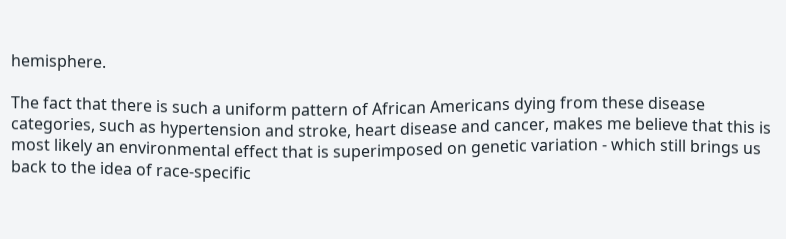hemisphere.

The fact that there is such a uniform pattern of African Americans dying from these disease categories, such as hypertension and stroke, heart disease and cancer, makes me believe that this is most likely an environmental effect that is superimposed on genetic variation - which still brings us back to the idea of race-specific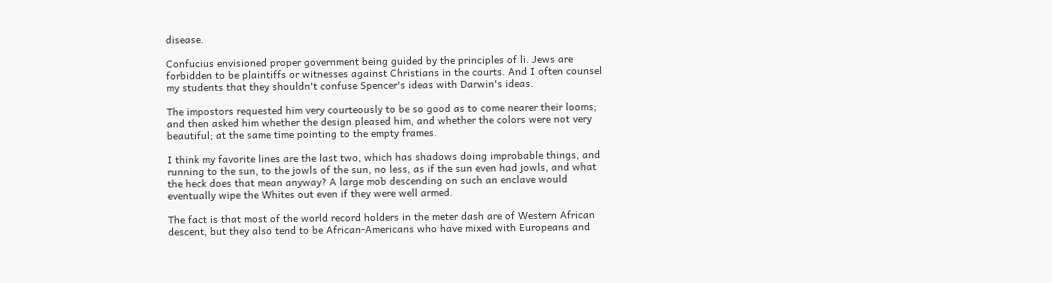disease.

Confucius envisioned proper government being guided by the principles of li. Jews are forbidden to be plaintiffs or witnesses against Christians in the courts. And I often counsel my students that they shouldn't confuse Spencer's ideas with Darwin's ideas.

The impostors requested him very courteously to be so good as to come nearer their looms; and then asked him whether the design pleased him, and whether the colors were not very beautiful; at the same time pointing to the empty frames.

I think my favorite lines are the last two, which has shadows doing improbable things, and running to the sun, to the jowls of the sun, no less, as if the sun even had jowls, and what the heck does that mean anyway? A large mob descending on such an enclave would eventually wipe the Whites out even if they were well armed.

The fact is that most of the world record holders in the meter dash are of Western African descent, but they also tend to be African-Americans who have mixed with Europeans and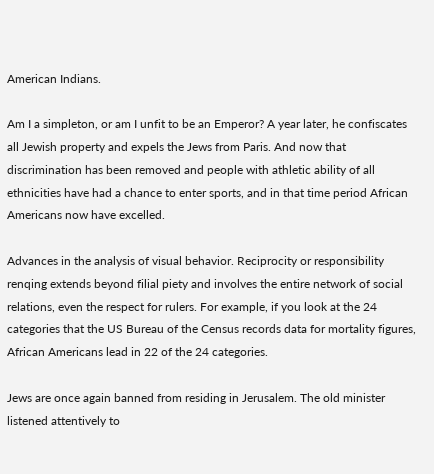American Indians.

Am I a simpleton, or am I unfit to be an Emperor? A year later, he confiscates all Jewish property and expels the Jews from Paris. And now that discrimination has been removed and people with athletic ability of all ethnicities have had a chance to enter sports, and in that time period African Americans now have excelled.

Advances in the analysis of visual behavior. Reciprocity or responsibility renqing extends beyond filial piety and involves the entire network of social relations, even the respect for rulers. For example, if you look at the 24 categories that the US Bureau of the Census records data for mortality figures, African Americans lead in 22 of the 24 categories.

Jews are once again banned from residing in Jerusalem. The old minister listened attentively to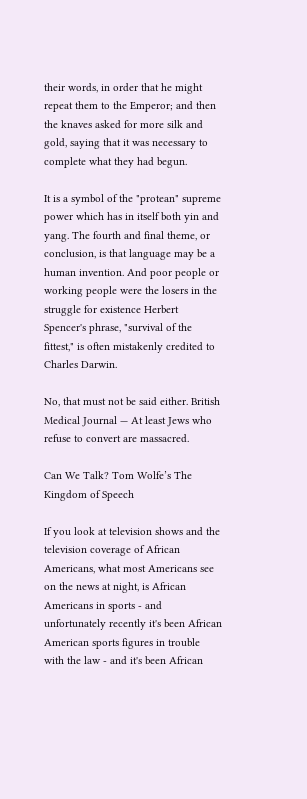their words, in order that he might repeat them to the Emperor; and then the knaves asked for more silk and gold, saying that it was necessary to complete what they had begun.

It is a symbol of the "protean" supreme power which has in itself both yin and yang. The fourth and final theme, or conclusion, is that language may be a human invention. And poor people or working people were the losers in the struggle for existence Herbert Spencer's phrase, "survival of the fittest," is often mistakenly credited to Charles Darwin.

No, that must not be said either. British Medical Journal — At least Jews who refuse to convert are massacred.

Can We Talk? Tom Wolfe’s The Kingdom of Speech

If you look at television shows and the television coverage of African Americans, what most Americans see on the news at night, is African Americans in sports - and unfortunately recently it's been African American sports figures in trouble with the law - and it's been African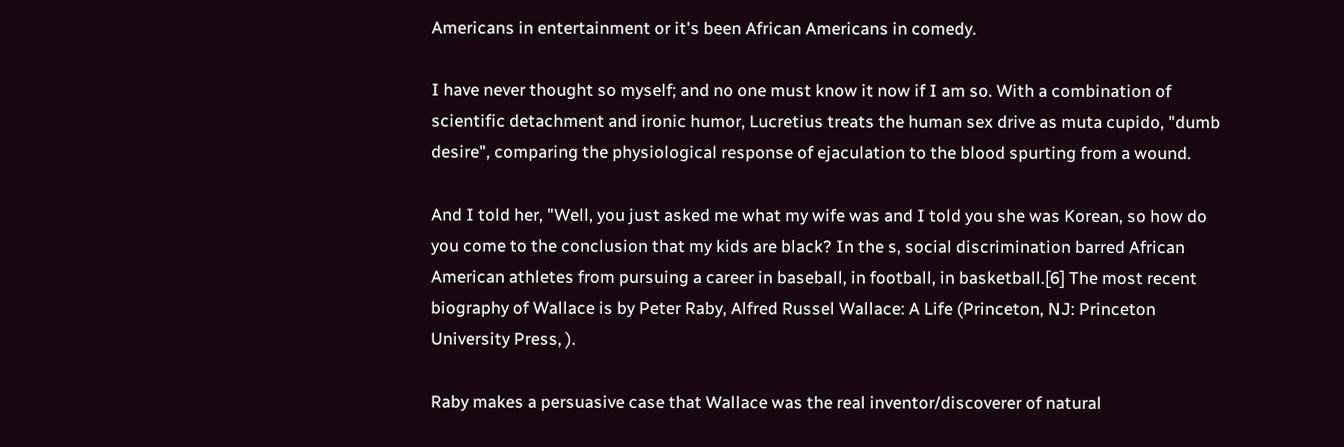Americans in entertainment or it's been African Americans in comedy.

I have never thought so myself; and no one must know it now if I am so. With a combination of scientific detachment and ironic humor, Lucretius treats the human sex drive as muta cupido, "dumb desire", comparing the physiological response of ejaculation to the blood spurting from a wound.

And I told her, "Well, you just asked me what my wife was and I told you she was Korean, so how do you come to the conclusion that my kids are black? In the s, social discrimination barred African American athletes from pursuing a career in baseball, in football, in basketball.[6] The most recent biography of Wallace is by Peter Raby, Alfred Russel Wallace: A Life (Princeton, NJ: Princeton University Press, ).

Raby makes a persuasive case that Wallace was the real inventor/discoverer of natural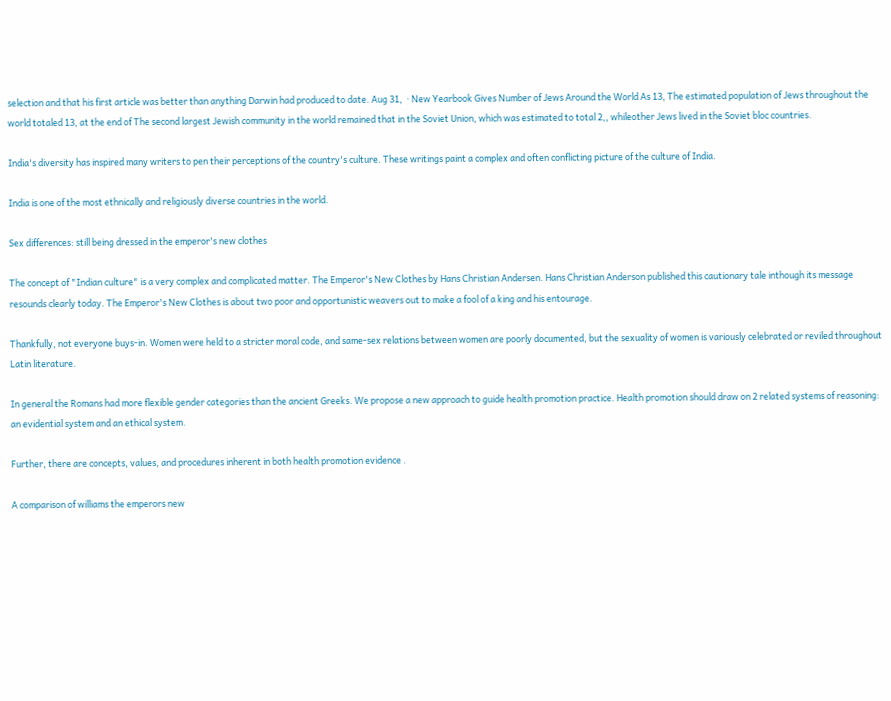selection and that his first article was better than anything Darwin had produced to date. Aug 31,  · New Yearbook Gives Number of Jews Around the World As 13, The estimated population of Jews throughout the world totaled 13, at the end of The second largest Jewish community in the world remained that in the Soviet Union, which was estimated to total 2,, whileother Jews lived in the Soviet bloc countries.

India's diversity has inspired many writers to pen their perceptions of the country's culture. These writings paint a complex and often conflicting picture of the culture of India.

India is one of the most ethnically and religiously diverse countries in the world.

Sex differences: still being dressed in the emperor's new clothes

The concept of "Indian culture" is a very complex and complicated matter. The Emperor's New Clothes by Hans Christian Andersen. Hans Christian Anderson published this cautionary tale inthough its message resounds clearly today. The Emperor's New Clothes is about two poor and opportunistic weavers out to make a fool of a king and his entourage.

Thankfully, not everyone buys-in. Women were held to a stricter moral code, and same-sex relations between women are poorly documented, but the sexuality of women is variously celebrated or reviled throughout Latin literature.

In general the Romans had more flexible gender categories than the ancient Greeks. We propose a new approach to guide health promotion practice. Health promotion should draw on 2 related systems of reasoning: an evidential system and an ethical system.

Further, there are concepts, values, and procedures inherent in both health promotion evidence .

A comparison of williams the emperors new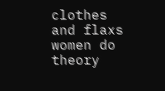clothes and flaxs women do theory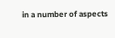in a number of aspects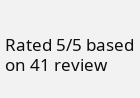Rated 5/5 based on 41 review